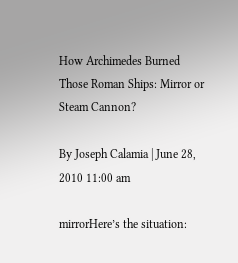How Archimedes Burned Those Roman Ships: Mirror or Steam Cannon?

By Joseph Calamia | June 28, 2010 11:00 am

mirrorHere’s the situation: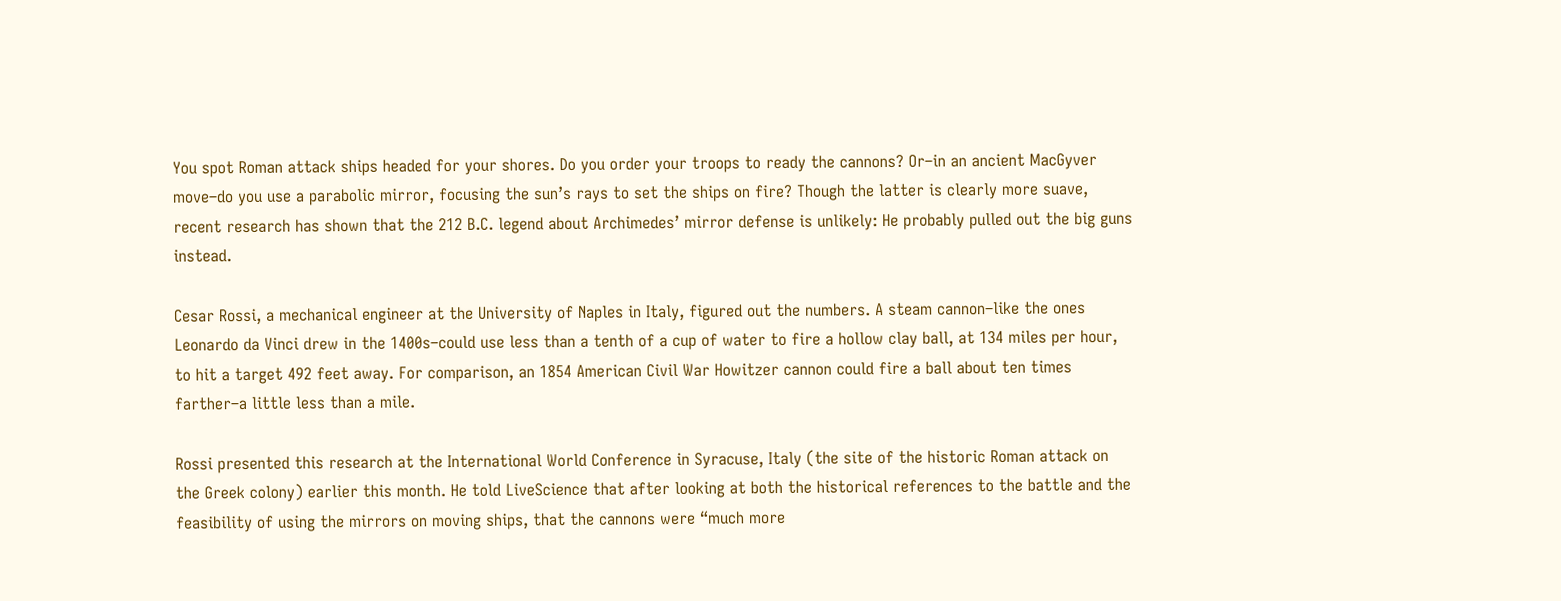You spot Roman attack ships headed for your shores. Do you order your troops to ready the cannons? Or–in an ancient MacGyver move–do you use a parabolic mirror, focusing the sun’s rays to set the ships on fire? Though the latter is clearly more suave, recent research has shown that the 212 B.C. legend about Archimedes’ mirror defense is unlikely: He probably pulled out the big guns instead.

Cesar Rossi, a mechanical engineer at the University of Naples in Italy, figured out the numbers. A steam cannon–like the ones Leonardo da Vinci drew in the 1400s–could use less than a tenth of a cup of water to fire a hollow clay ball, at 134 miles per hour, to hit a target 492 feet away. For comparison, an 1854 American Civil War Howitzer cannon could fire a ball about ten times farther–a little less than a mile.

Rossi presented this research at the International World Conference in Syracuse, Italy (the site of the historic Roman attack on the Greek colony) earlier this month. He told LiveScience that after looking at both the historical references to the battle and the feasibility of using the mirrors on moving ships, that the cannons were “much more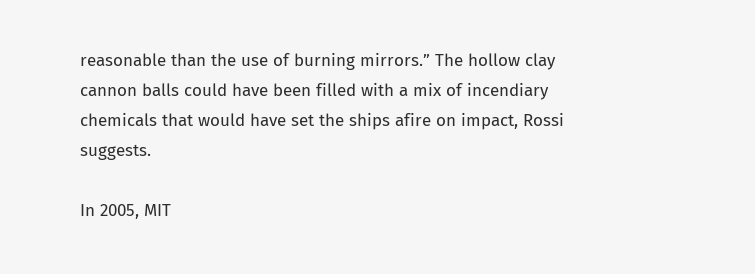reasonable than the use of burning mirrors.” The hollow clay cannon balls could have been filled with a mix of incendiary chemicals that would have set the ships afire on impact, Rossi suggests.

In 2005, MIT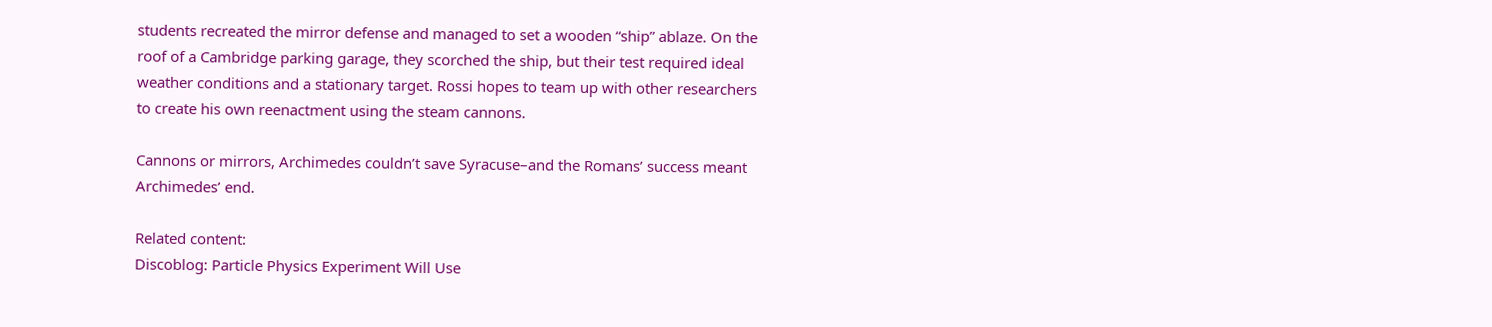students recreated the mirror defense and managed to set a wooden “ship” ablaze. On the roof of a Cambridge parking garage, they scorched the ship, but their test required ideal weather conditions and a stationary target. Rossi hopes to team up with other researchers to create his own reenactment using the steam cannons.

Cannons or mirrors, Archimedes couldn’t save Syracuse–and the Romans’ success meant Archimedes’ end.

Related content:
Discoblog: Particle Physics Experiment Will Use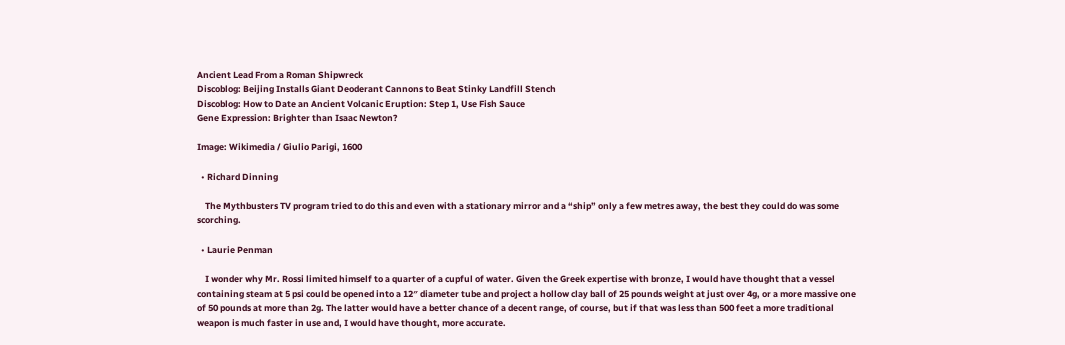Ancient Lead From a Roman Shipwreck
Discoblog: Beijing Installs Giant Deoderant Cannons to Beat Stinky Landfill Stench
Discoblog: How to Date an Ancient Volcanic Eruption: Step 1, Use Fish Sauce
Gene Expression: Brighter than Isaac Newton?

Image: Wikimedia / Giulio Parigi, 1600

  • Richard Dinning

    The Mythbusters TV program tried to do this and even with a stationary mirror and a “ship” only a few metres away, the best they could do was some scorching.

  • Laurie Penman

    I wonder why Mr. Rossi limited himself to a quarter of a cupful of water. Given the Greek expertise with bronze, I would have thought that a vessel containing steam at 5 psi could be opened into a 12″ diameter tube and project a hollow clay ball of 25 pounds weight at just over 4g, or a more massive one of 50 pounds at more than 2g. The latter would have a better chance of a decent range, of course, but if that was less than 500 feet a more traditional weapon is much faster in use and, I would have thought, more accurate.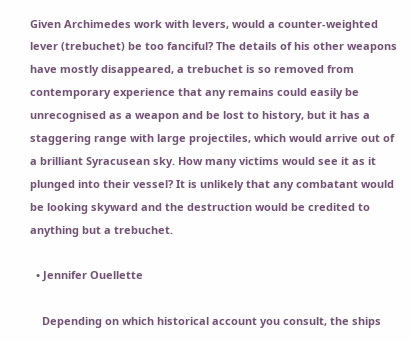Given Archimedes work with levers, would a counter-weighted lever (trebuchet) be too fanciful? The details of his other weapons have mostly disappeared, a trebuchet is so removed from contemporary experience that any remains could easily be unrecognised as a weapon and be lost to history, but it has a staggering range with large projectiles, which would arrive out of a brilliant Syracusean sky. How many victims would see it as it plunged into their vessel? It is unlikely that any combatant would be looking skyward and the destruction would be credited to anything but a trebuchet.

  • Jennifer Ouellette

    Depending on which historical account you consult, the ships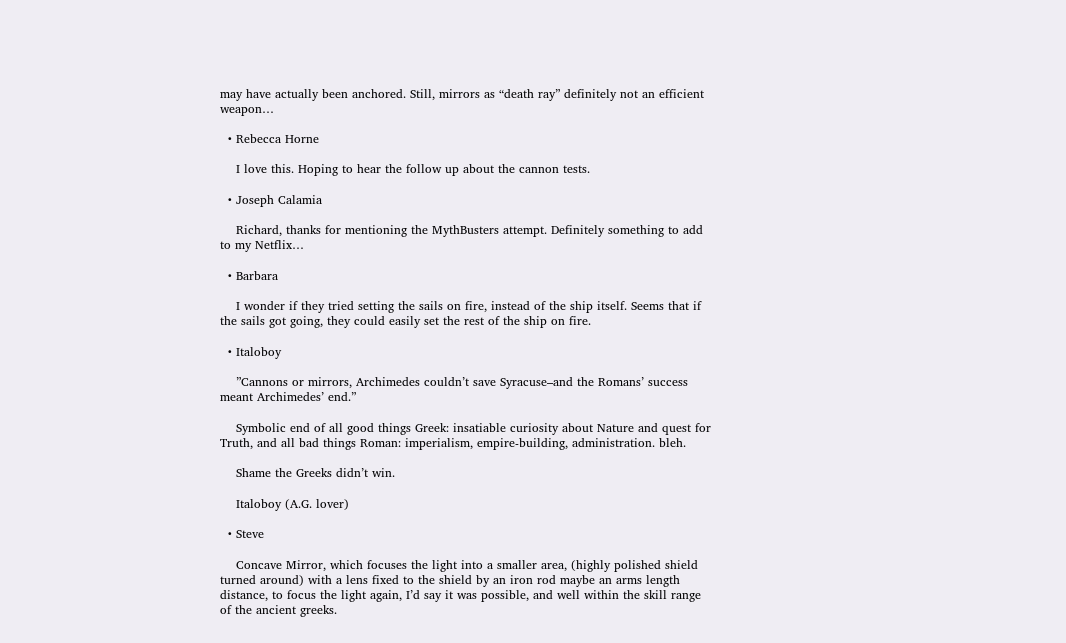may have actually been anchored. Still, mirrors as “death ray” definitely not an efficient weapon…

  • Rebecca Horne

    I love this. Hoping to hear the follow up about the cannon tests.

  • Joseph Calamia

    Richard, thanks for mentioning the MythBusters attempt. Definitely something to add to my Netflix…

  • Barbara

    I wonder if they tried setting the sails on fire, instead of the ship itself. Seems that if the sails got going, they could easily set the rest of the ship on fire.

  • Italoboy

    ”Cannons or mirrors, Archimedes couldn’t save Syracuse–and the Romans’ success meant Archimedes’ end.”

    Symbolic end of all good things Greek: insatiable curiosity about Nature and quest for Truth, and all bad things Roman: imperialism, empire-building, administration. bleh.

    Shame the Greeks didn’t win.

    Italoboy (A.G. lover)

  • Steve

    Concave Mirror, which focuses the light into a smaller area, (highly polished shield turned around) with a lens fixed to the shield by an iron rod maybe an arms length distance, to focus the light again, I’d say it was possible, and well within the skill range of the ancient greeks.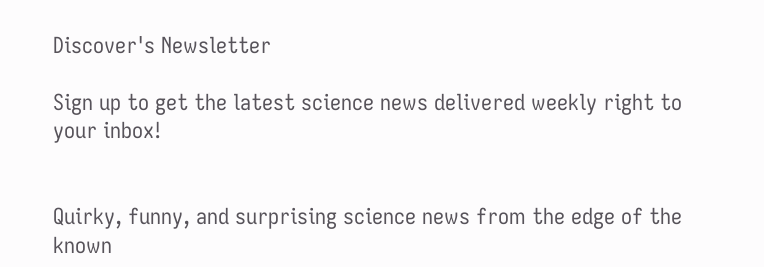Discover's Newsletter

Sign up to get the latest science news delivered weekly right to your inbox!


Quirky, funny, and surprising science news from the edge of the known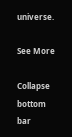universe.

See More

Collapse bottom bar